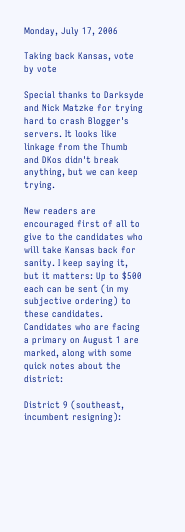Monday, July 17, 2006

Taking back Kansas, vote by vote

Special thanks to Darksyde and Nick Matzke for trying hard to crash Blogger's servers. It looks like linkage from the Thumb and DKos didn't break anything, but we can keep trying.

New readers are encouraged first of all to give to the candidates who will take Kansas back for sanity. I keep saying it, but it matters: Up to $500 each can be sent (in my subjective ordering) to these candidates. Candidates who are facing a primary on August 1 are marked, along with some quick notes about the district:

District 9 (southeast, incumbent resigning):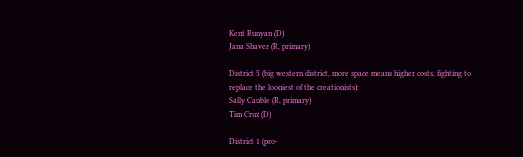Kent Runyan (D)
Jana Shaver (R, primary)

District 5 (big western district, more space means higher costs, fighting to replace the looniest of the creationists):
Sally Cauble (R, primary)
Tim Cruz (D)

District 1 (pro-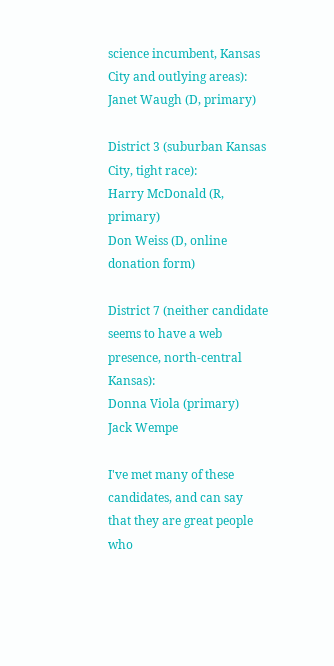science incumbent, Kansas City and outlying areas):
Janet Waugh (D, primary)

District 3 (suburban Kansas City, tight race):
Harry McDonald (R, primary)
Don Weiss (D, online donation form)

District 7 (neither candidate seems to have a web presence, north-central Kansas):
Donna Viola (primary)
Jack Wempe

I've met many of these candidates, and can say that they are great people who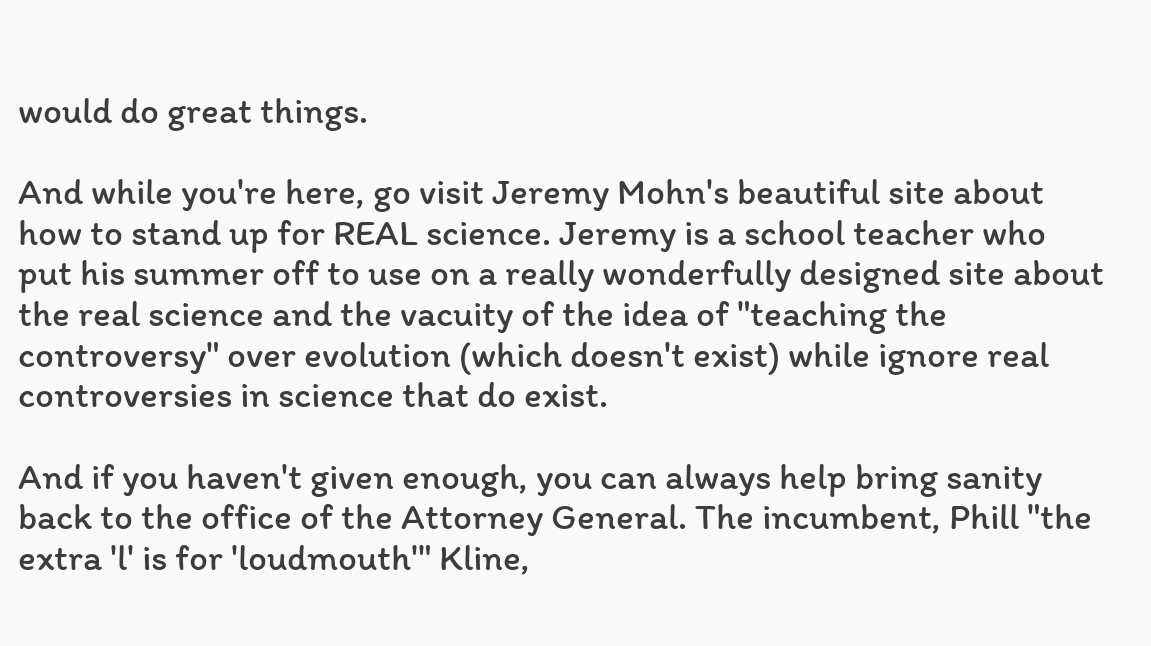would do great things.

And while you're here, go visit Jeremy Mohn's beautiful site about how to stand up for REAL science. Jeremy is a school teacher who put his summer off to use on a really wonderfully designed site about the real science and the vacuity of the idea of "teaching the controversy" over evolution (which doesn't exist) while ignore real controversies in science that do exist.

And if you haven't given enough, you can always help bring sanity back to the office of the Attorney General. The incumbent, Phill "the extra 'l' is for 'loudmouth'" Kline,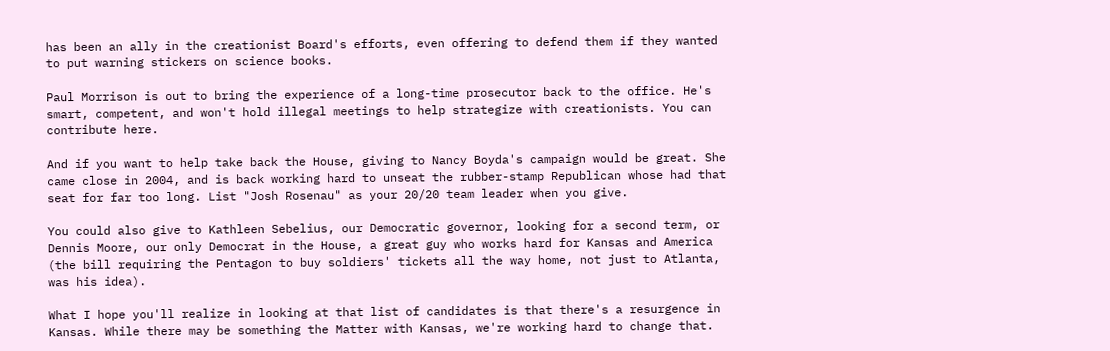has been an ally in the creationist Board's efforts, even offering to defend them if they wanted to put warning stickers on science books.

Paul Morrison is out to bring the experience of a long-time prosecutor back to the office. He's smart, competent, and won't hold illegal meetings to help strategize with creationists. You can contribute here.

And if you want to help take back the House, giving to Nancy Boyda's campaign would be great. She came close in 2004, and is back working hard to unseat the rubber-stamp Republican whose had that seat for far too long. List "Josh Rosenau" as your 20/20 team leader when you give.

You could also give to Kathleen Sebelius, our Democratic governor, looking for a second term, or Dennis Moore, our only Democrat in the House, a great guy who works hard for Kansas and America (the bill requiring the Pentagon to buy soldiers' tickets all the way home, not just to Atlanta, was his idea).

What I hope you'll realize in looking at that list of candidates is that there's a resurgence in Kansas. While there may be something the Matter with Kansas, we're working hard to change that.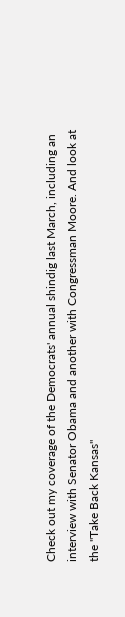Check out my coverage of the Democrats' annual shindig last March, including an interview with Senator Obama and another with Congressman Moore. And look at the "Take Back Kansas"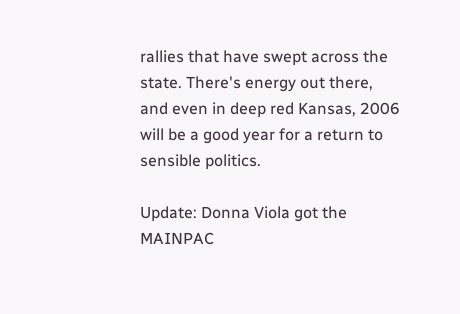rallies that have swept across the state. There's energy out there, and even in deep red Kansas, 2006 will be a good year for a return to sensible politics.

Update: Donna Viola got the MAINPAC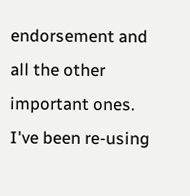endorsement and all the other important ones. I've been re-using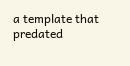a template that predated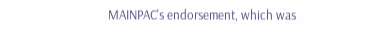MAINPAC's endorsement, which was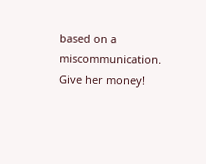based on a miscommunication. Give her money!